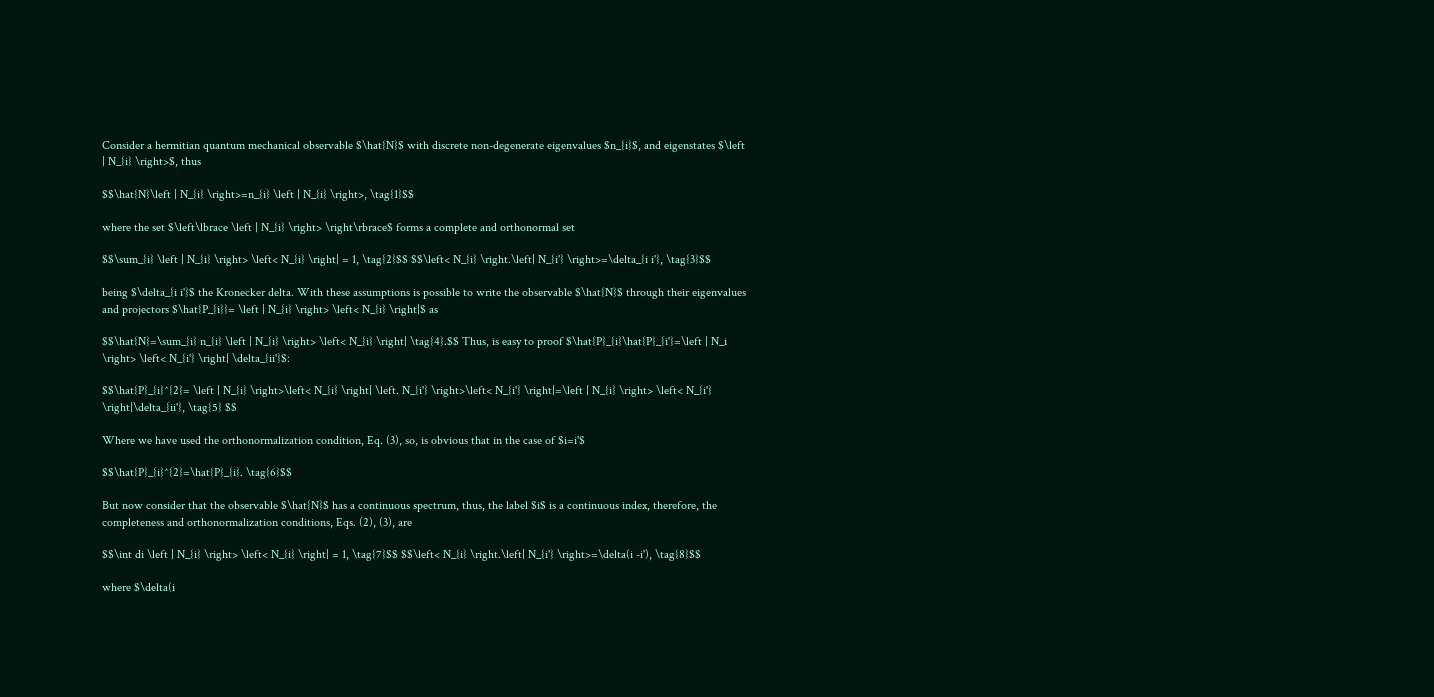Consider a hermitian quantum mechanical observable $\hat{N}$ with discrete non-degenerate eigenvalues $n_{i}$, and eigenstates $\left | N_{i} \right>$, thus

$$\hat{N}\left | N_{i} \right>=n_{i} \left | N_{i} \right>, \tag{1}$$

where the set $\left\lbrace \left | N_{i} \right> \right\rbrace$ forms a complete and orthonormal set

$$\sum_{i} \left | N_{i} \right> \left< N_{i} \right| = 1, \tag{2}$$ $$\left< N_{i} \right.\left| N_{i'} \right>=\delta_{i i'}, \tag{3}$$

being $\delta_{i i'}$ the Kronecker delta. With these assumptions is possible to write the observable $\hat{N}$ through their eigenvalues and projectors $\hat{P_{i}}= \left | N_{i} \right> \left< N_{i} \right|$ as

$$\hat{N}=\sum_{i} n_{i} \left | N_{i} \right> \left< N_{i} \right| \tag{4}.$$ Thus, is easy to proof $\hat{P}_{i}\hat{P}_{i'}=\left | N_i \right> \left< N_{i'} \right| \delta_{ii'}$:

$$\hat{P}_{i}^{2}= \left | N_{i} \right>\left< N_{i} \right| \left. N_{i'} \right>\left< N_{i'} \right|=\left | N_{i} \right> \left< N_{i'} \right|\delta_{ii'}, \tag{5} $$

Where we have used the orthonormalization condition, Eq. (3), so, is obvious that in the case of $i=i'$

$$\hat{P}_{i}^{2}=\hat{P}_{i}. \tag{6}$$

But now consider that the observable $\hat{N}$ has a continuous spectrum, thus, the label $i$ is a continuous index, therefore, the completeness and orthonormalization conditions, Eqs. (2), (3), are

$$\int di \left | N_{i} \right> \left< N_{i} \right| = 1, \tag{7}$$ $$\left< N_{i} \right.\left| N_{i'} \right>=\delta(i -i'), \tag{8}$$

where $\delta(i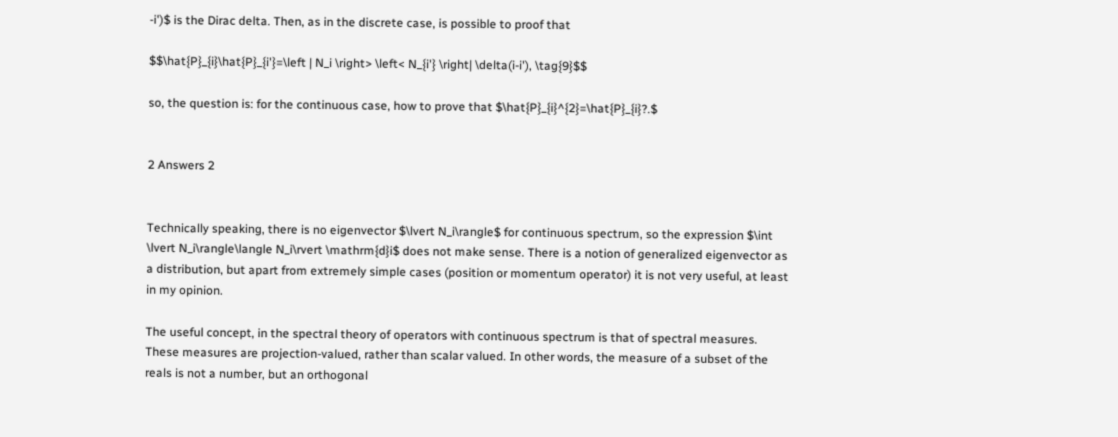-i')$ is the Dirac delta. Then, as in the discrete case, is possible to proof that

$$\hat{P}_{i}\hat{P}_{i'}=\left | N_i \right> \left< N_{i'} \right| \delta(i-i'), \tag{9}$$

so, the question is: for the continuous case, how to prove that $\hat{P}_{i}^{2}=\hat{P}_{i}?.$


2 Answers 2


Technically speaking, there is no eigenvector $\lvert N_i\rangle$ for continuous spectrum, so the expression $\int \lvert N_i\rangle\langle N_i\rvert \mathrm{d}i$ does not make sense. There is a notion of generalized eigenvector as a distribution, but apart from extremely simple cases (position or momentum operator) it is not very useful, at least in my opinion.

The useful concept, in the spectral theory of operators with continuous spectrum is that of spectral measures. These measures are projection-valued, rather than scalar valued. In other words, the measure of a subset of the reals is not a number, but an orthogonal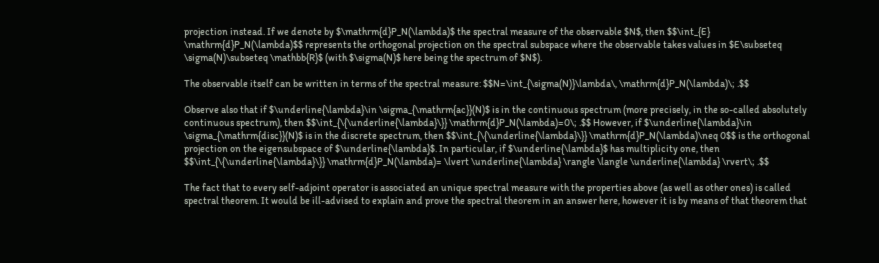projection instead. If we denote by $\mathrm{d}P_N(\lambda)$ the spectral measure of the observable $N$, then $$\int_{E} \mathrm{d}P_N(\lambda)$$ represents the orthogonal projection on the spectral subspace where the observable takes values in $E\subseteq \sigma(N)\subseteq \mathbb{R}$ (with $\sigma(N)$ here being the spectrum of $N$).

The observable itself can be written in terms of the spectral measure: $$N=\int_{\sigma(N)}\lambda\, \mathrm{d}P_N(\lambda)\; .$$

Observe also that if $\underline{\lambda}\in \sigma_{\mathrm{ac}}(N)$ is in the continuous spectrum (more precisely, in the so-called absolutely continuous spectrum), then $$\int_{\{\underline{\lambda}\}} \mathrm{d}P_N(\lambda)=0\; .$$ However, if $\underline{\lambda}\in \sigma_{\mathrm{disc}}(N)$ is in the discrete spectrum, then $$\int_{\{\underline{\lambda}\}} \mathrm{d}P_N(\lambda)\neq 0$$ is the orthogonal projection on the eigensubspace of $\underline{\lambda}$. In particular, if $\underline{\lambda}$ has multiplicity one, then $$\int_{\{\underline{\lambda}\}} \mathrm{d}P_N(\lambda)= \lvert \underline{\lambda} \rangle \langle \underline{\lambda} \rvert\; .$$

The fact that to every self-adjoint operator is associated an unique spectral measure with the properties above (as well as other ones) is called spectral theorem. It would be ill-advised to explain and prove the spectral theorem in an answer here, however it is by means of that theorem that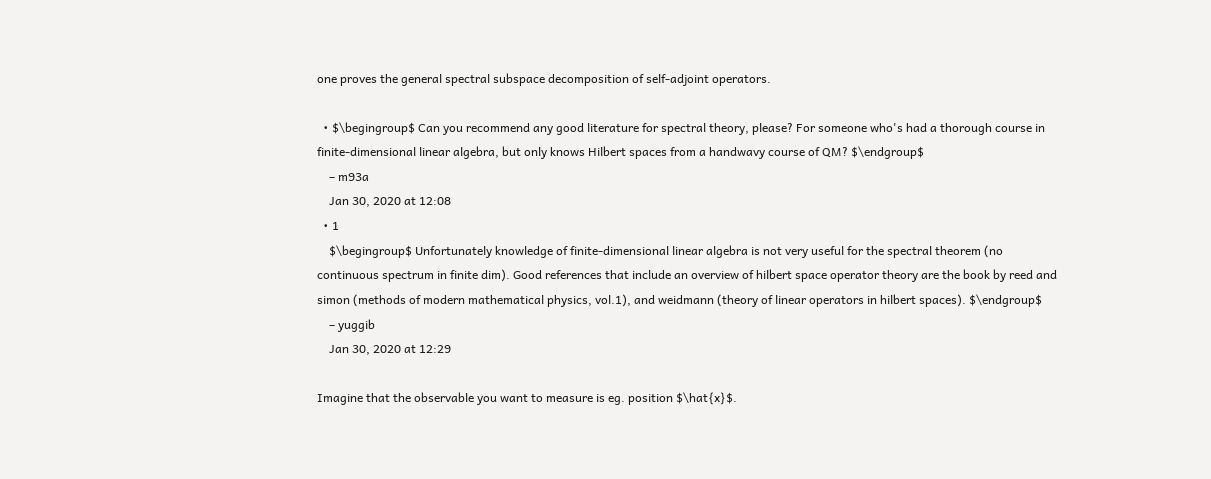one proves the general spectral subspace decomposition of self-adjoint operators.

  • $\begingroup$ Can you recommend any good literature for spectral theory, please? For someone who's had a thorough course in finite-dimensional linear algebra, but only knows Hilbert spaces from a handwavy course of QM? $\endgroup$
    – m93a
    Jan 30, 2020 at 12:08
  • 1
    $\begingroup$ Unfortunately knowledge of finite-dimensional linear algebra is not very useful for the spectral theorem (no continuous spectrum in finite dim). Good references that include an overview of hilbert space operator theory are the book by reed and simon (methods of modern mathematical physics, vol.1), and weidmann (theory of linear operators in hilbert spaces). $\endgroup$
    – yuggib
    Jan 30, 2020 at 12:29

Imagine that the observable you want to measure is eg. position $\hat{x}$.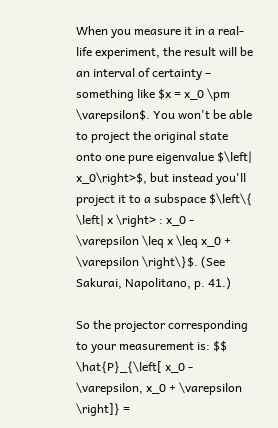When you measure it in a real-life experiment, the result will be an interval of certainty – something like $x = x_0 \pm \varepsilon$. You won't be able to project the original state onto one pure eigenvalue $\left| x_0\right>$, but instead you'll project it to a subspace $\left\{ \left| x \right> : x_0 - \varepsilon \leq x \leq x_0 + \varepsilon \right\}$. (See Sakurai, Napolitano, p. 41.)

So the projector corresponding to your measurement is: $$ \hat{P}_{\left[ x_0 - \varepsilon, x_0 + \varepsilon \right]} =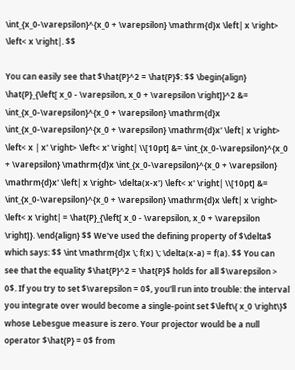\int_{x_0-\varepsilon}^{x_0 + \varepsilon} \mathrm{d}x \left| x \right> \left< x \right|. $$

You can easily see that $\hat{P}^2 = \hat{P}$: $$ \begin{align} \hat{P}_{\left[ x_0 - \varepsilon, x_0 + \varepsilon \right]}^2 &= \int_{x_0-\varepsilon}^{x_0 + \varepsilon} \mathrm{d}x \int_{x_0-\varepsilon}^{x_0 + \varepsilon} \mathrm{d}x' \left| x \right> \left< x | x' \right> \left< x' \right| \\[10pt] &= \int_{x_0-\varepsilon}^{x_0 + \varepsilon} \mathrm{d}x \int_{x_0-\varepsilon}^{x_0 + \varepsilon} \mathrm{d}x' \left| x \right> \delta(x-x') \left< x' \right| \\[10pt] &= \int_{x_0-\varepsilon}^{x_0 + \varepsilon} \mathrm{d}x \left| x \right> \left< x \right| = \hat{P}_{\left[ x_0 - \varepsilon, x_0 + \varepsilon \right]}. \end{align} $$ We've used the defining property of $\delta$ which says: $$ \int \mathrm{d}x \; f(x) \; \delta(x-a) = f(a). $$ You can see that the equality $\hat{P}^2 = \hat{P}$ holds for all $\varepsilon > 0$. If you try to set $\varepsilon = 0$, you'll run into trouble: the interval you integrate over would become a single-point set $\left\{ x_0 \right\}$ whose Lebesgue measure is zero. Your projector would be a null operator $\hat{P} = 0$ from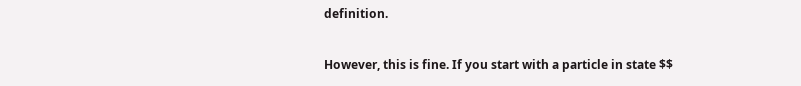definition.

However, this is fine. If you start with a particle in state $$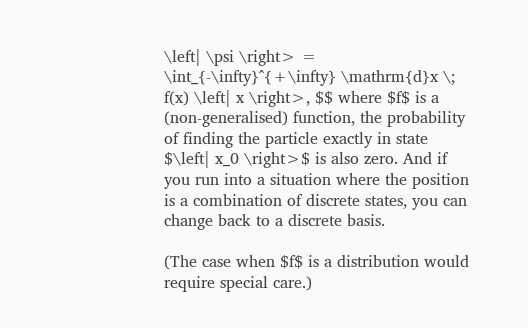\left| \psi \right> = \int_{-\infty}^{+\infty} \mathrm{d}x \; f(x) \left| x \right>, $$ where $f$ is a (non-generalised) function, the probability of finding the particle exactly in state $\left| x_0 \right>$ is also zero. And if you run into a situation where the position is a combination of discrete states, you can change back to a discrete basis.

(The case when $f$ is a distribution would require special care.)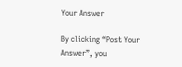Your Answer

By clicking “Post Your Answer”, you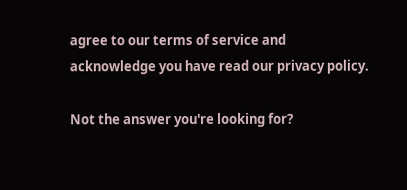agree to our terms of service and acknowledge you have read our privacy policy.

Not the answer you're looking for?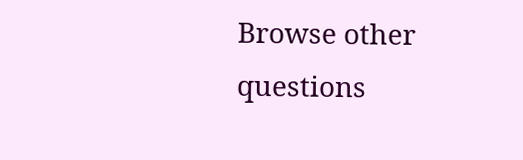Browse other questions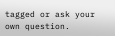tagged or ask your own question.